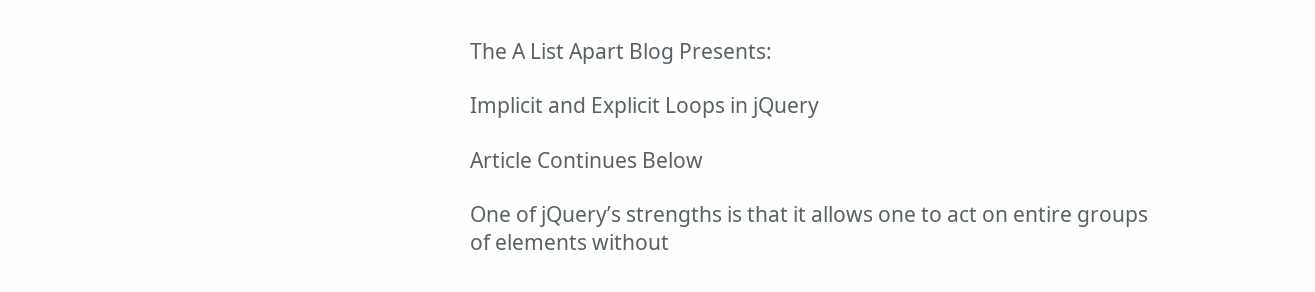The A List Apart Blog Presents:

Implicit and Explicit Loops in jQuery

Article Continues Below

One of jQuery’s strengths is that it allows one to act on entire groups of elements without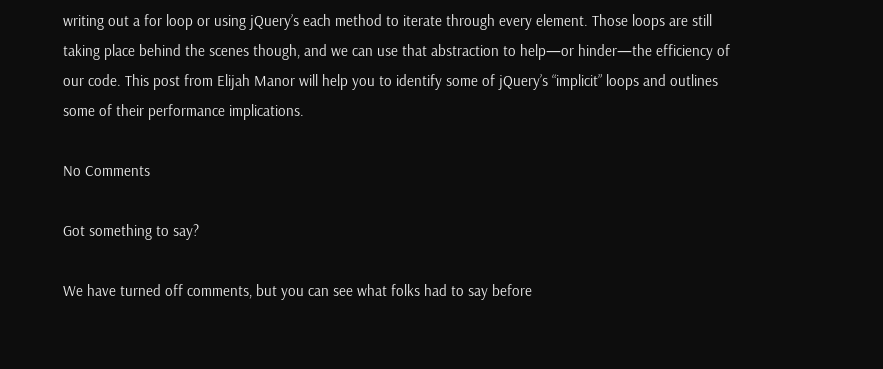writing out a for loop or using jQuery’s each method to iterate through every element. Those loops are still taking place behind the scenes though, and we can use that abstraction to help—or hinder—the efficiency of our code. This post from Elijah Manor will help you to identify some of jQuery’s “implicit” loops and outlines some of their performance implications.

No Comments

Got something to say?

We have turned off comments, but you can see what folks had to say before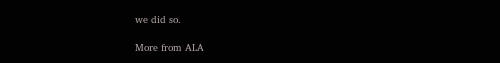we did so.

More from ALA